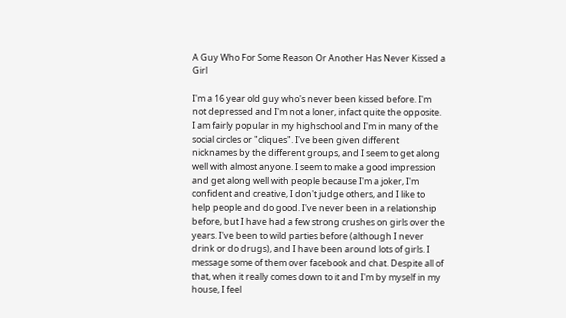A Guy Who For Some Reason Or Another Has Never Kissed a Girl

I'm a 16 year old guy who's never been kissed before. I'm not depressed and I'm not a loner, infact quite the opposite. I am fairly popular in my highschool and I'm in many of the social circles or "cliques". I've been given different nicknames by the different groups, and I seem to get along well with almost anyone. I seem to make a good impression and get along well with people because I'm a joker, I'm confident and creative, I don't judge others, and I like to help people and do good. I've never been in a relationship before, but I have had a few strong crushes on girls over the years. I've been to wild parties before (although I never drink or do drugs), and I have been around lots of girls. I message some of them over facebook and chat. Despite all of that, when it really comes down to it and I'm by myself in my house, I feel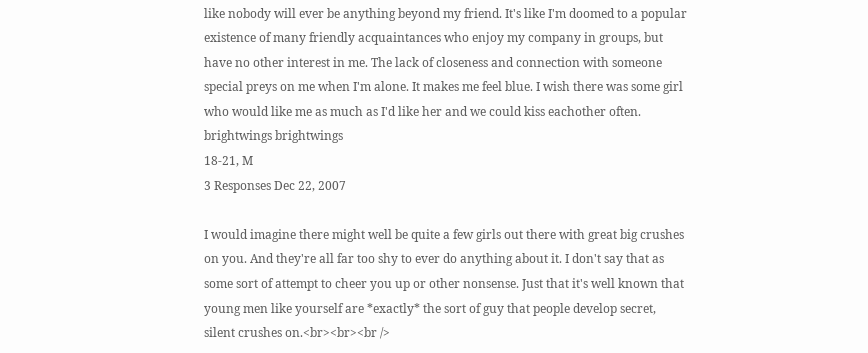like nobody will ever be anything beyond my friend. It's like I'm doomed to a popular existence of many friendly acquaintances who enjoy my company in groups, but have no other interest in me. The lack of closeness and connection with someone special preys on me when I'm alone. It makes me feel blue. I wish there was some girl who would like me as much as I'd like her and we could kiss eachother often.
brightwings brightwings
18-21, M
3 Responses Dec 22, 2007

I would imagine there might well be quite a few girls out there with great big crushes on you. And they're all far too shy to ever do anything about it. I don't say that as some sort of attempt to cheer you up or other nonsense. Just that it's well known that young men like yourself are *exactly* the sort of guy that people develop secret, silent crushes on.<br><br><br />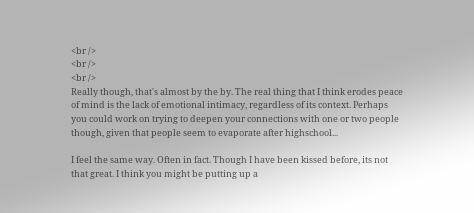<br />
<br />
<br />
Really though, that's almost by the by. The real thing that I think erodes peace of mind is the lack of emotional intimacy, regardless of its context. Perhaps you could work on trying to deepen your connections with one or two people though, given that people seem to evaporate after highschool...

I feel the same way. Often in fact. Though I have been kissed before, its not that great. I think you might be putting up a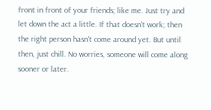front in front of your friends; like me. Just try and let down the act a little. If that doesn't work; then the right person hasn't come around yet. But until then, just chill. No worries, someone will come along sooner or later.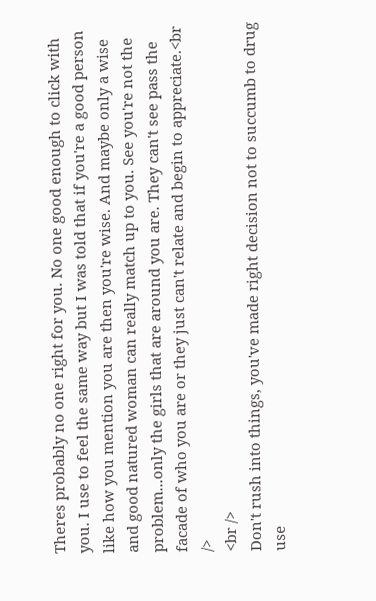Theres probably no one right for you. No one good enough to click with you. I use to feel the same way but I was told that if you're a good person like how you mention you are then you're wise. And maybe only a wise and good natured woman can really match up to you. See you're not the problem...only the girls that are around you are. They can't see pass the facade of who you are or they just can't relate and begin to appreciate.<br />
<br />
Don't rush into things, you've made right decision not to succumb to drug use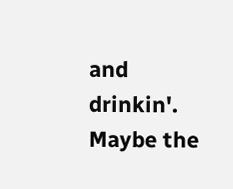and drinkin'. Maybe the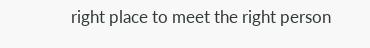right place to meet the right person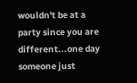wouldn't be at a party since you are different...one day someone just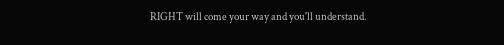RIGHT will come your way and you'll understand.